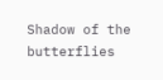Shadow of the butterflies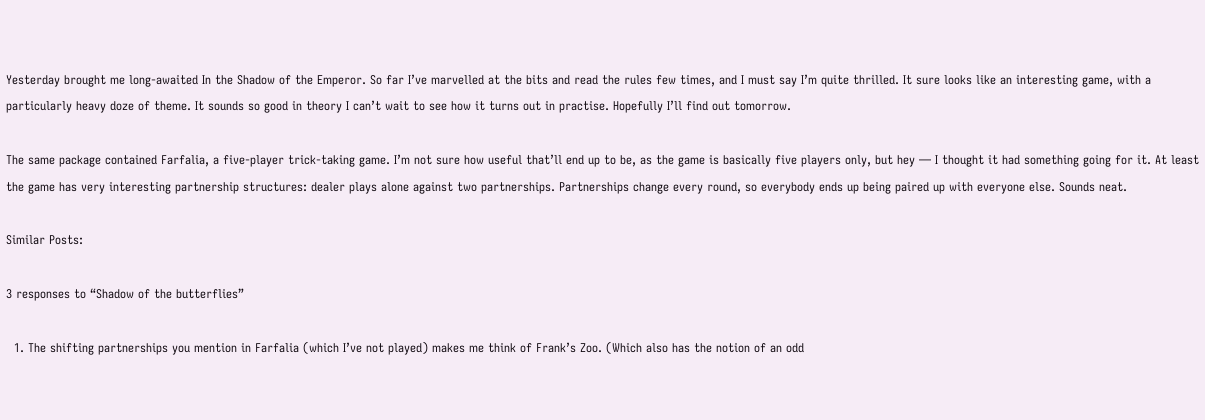Yesterday brought me long-awaited In the Shadow of the Emperor. So far I’ve marvelled at the bits and read the rules few times, and I must say I’m quite thrilled. It sure looks like an interesting game, with a particularly heavy doze of theme. It sounds so good in theory I can’t wait to see how it turns out in practise. Hopefully I’ll find out tomorrow.

The same package contained Farfalia, a five-player trick-taking game. I’m not sure how useful that’ll end up to be, as the game is basically five players only, but hey — I thought it had something going for it. At least the game has very interesting partnership structures: dealer plays alone against two partnerships. Partnerships change every round, so everybody ends up being paired up with everyone else. Sounds neat.

Similar Posts:

3 responses to “Shadow of the butterflies”

  1. The shifting partnerships you mention in Farfalia (which I’ve not played) makes me think of Frank’s Zoo. (Which also has the notion of an odd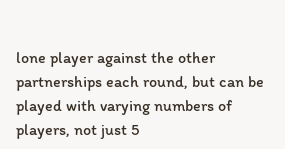lone player against the other partnerships each round, but can be played with varying numbers of players, not just 5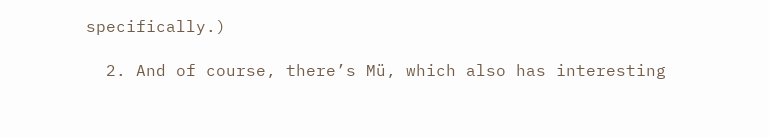specifically.)

  2. And of course, there’s Mü, which also has interesting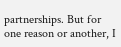partnerships. But for one reason or another, I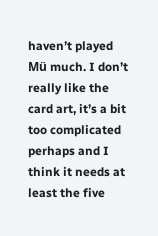haven’t played Mü much. I don’t really like the card art, it’s a bit too complicated perhaps and I think it needs at least the five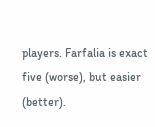players. Farfalia is exact five (worse), but easier (better).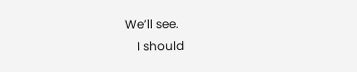We’ll see.
    I should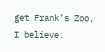get Frank’s Zoo, I believe.